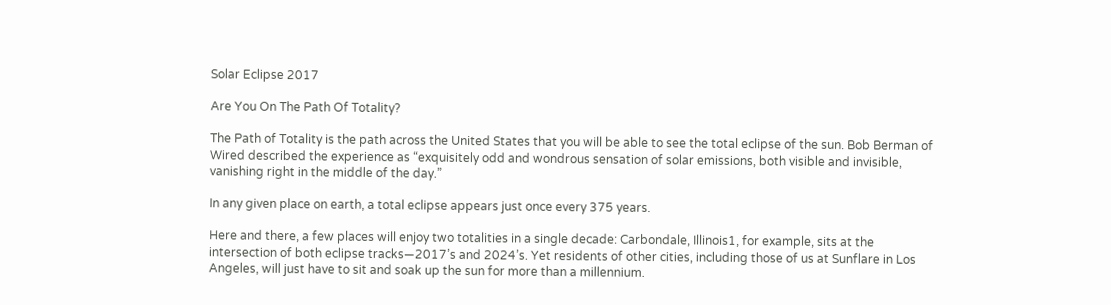Solar Eclipse 2017

Are You On The Path Of Totality?

The Path of Totality is the path across the United States that you will be able to see the total eclipse of the sun. Bob Berman of Wired described the experience as “exquisitely odd and wondrous sensation of solar emissions, both visible and invisible, vanishing right in the middle of the day.”

In any given place on earth, a total eclipse appears just once every 375 years.

Here and there, a few places will enjoy two totalities in a single decade: Carbondale, Illinois1, for example, sits at the intersection of both eclipse tracks—2017’s and 2024’s. Yet residents of other cities, including those of us at Sunflare in Los Angeles, will just have to sit and soak up the sun for more than a millennium.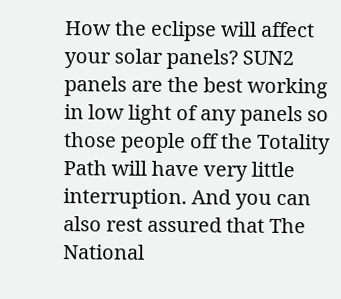How the eclipse will affect your solar panels? SUN2 panels are the best working in low light of any panels so those people off the Totality Path will have very little interruption. And you can also rest assured that The National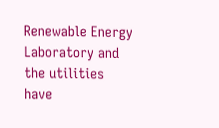Renewable Energy Laboratory and the utilities have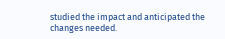studied the impact and anticipated the changes needed.